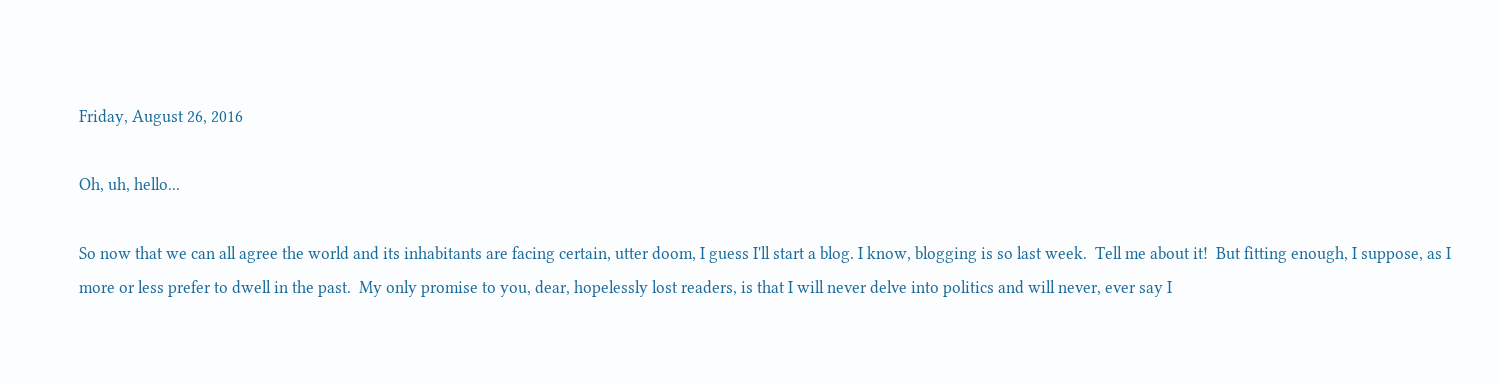Friday, August 26, 2016

Oh, uh, hello...

So now that we can all agree the world and its inhabitants are facing certain, utter doom, I guess I'll start a blog. I know, blogging is so last week.  Tell me about it!  But fitting enough, I suppose, as I more or less prefer to dwell in the past.  My only promise to you, dear, hopelessly lost readers, is that I will never delve into politics and will never, ever say I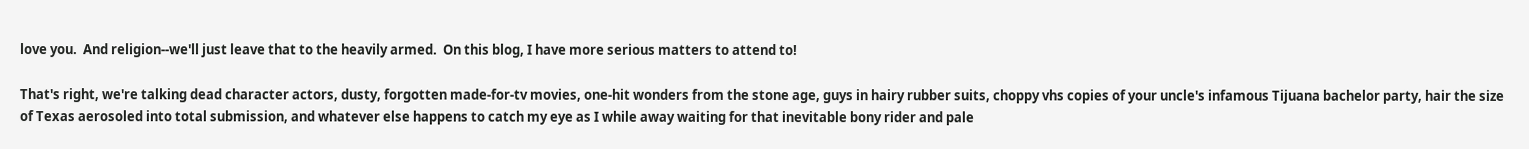love you.  And religion--we'll just leave that to the heavily armed.  On this blog, I have more serious matters to attend to!

That's right, we're talking dead character actors, dusty, forgotten made-for-tv movies, one-hit wonders from the stone age, guys in hairy rubber suits, choppy vhs copies of your uncle's infamous Tijuana bachelor party, hair the size of Texas aerosoled into total submission, and whatever else happens to catch my eye as I while away waiting for that inevitable bony rider and pale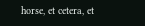horse, et cetera, et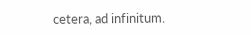cetera, ad infinitum.